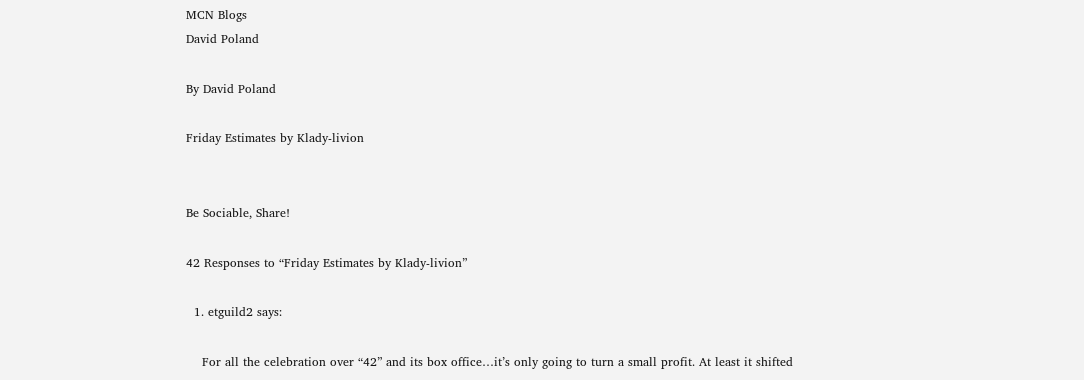MCN Blogs
David Poland

By David Poland

Friday Estimates by Klady-livion


Be Sociable, Share!

42 Responses to “Friday Estimates by Klady-livion”

  1. etguild2 says:

    For all the celebration over “42” and its box office…it’s only going to turn a small profit. At least it shifted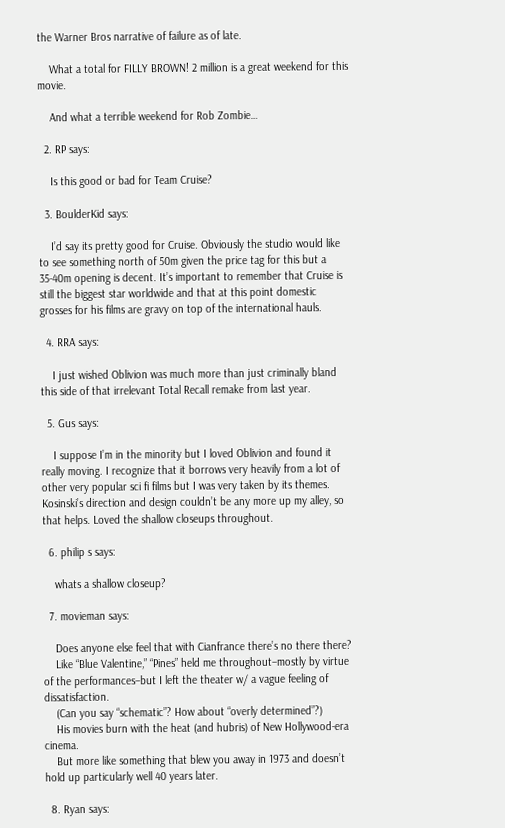the Warner Bros narrative of failure as of late.

    What a total for FILLY BROWN! 2 million is a great weekend for this movie.

    And what a terrible weekend for Rob Zombie…

  2. RP says:

    Is this good or bad for Team Cruise?

  3. BoulderKid says:

    I’d say its pretty good for Cruise. Obviously the studio would like to see something north of 50m given the price tag for this but a 35-40m opening is decent. It’s important to remember that Cruise is still the biggest star worldwide and that at this point domestic grosses for his films are gravy on top of the international hauls.

  4. RRA says:

    I just wished Oblivion was much more than just criminally bland this side of that irrelevant Total Recall remake from last year.

  5. Gus says:

    I suppose I’m in the minority but I loved Oblivion and found it really moving. I recognize that it borrows very heavily from a lot of other very popular sci fi films but I was very taken by its themes. Kosinski’s direction and design couldn’t be any more up my alley, so that helps. Loved the shallow closeups throughout.

  6. philip s says:

    whats a shallow closeup?

  7. movieman says:

    Does anyone else feel that with Cianfrance there’s no there there?
    Like “Blue Valentine,” “Pines” held me throughout–mostly by virtue of the performances–but I left the theater w/ a vague feeling of dissatisfaction.
    (Can you say “schematic”? How about “overly determined”?)
    His movies burn with the heat (and hubris) of New Hollywood-era cinema.
    But more like something that blew you away in 1973 and doesn’t hold up particularly well 40 years later.

  8. Ryan says: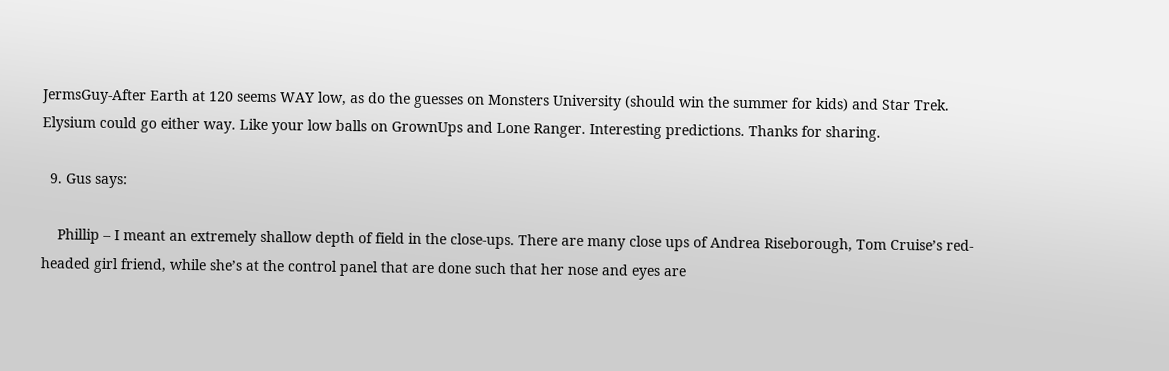JermsGuy-After Earth at 120 seems WAY low, as do the guesses on Monsters University (should win the summer for kids) and Star Trek. Elysium could go either way. Like your low balls on GrownUps and Lone Ranger. Interesting predictions. Thanks for sharing.

  9. Gus says:

    Phillip – I meant an extremely shallow depth of field in the close-ups. There are many close ups of Andrea Riseborough, Tom Cruise’s red-headed girl friend, while she’s at the control panel that are done such that her nose and eyes are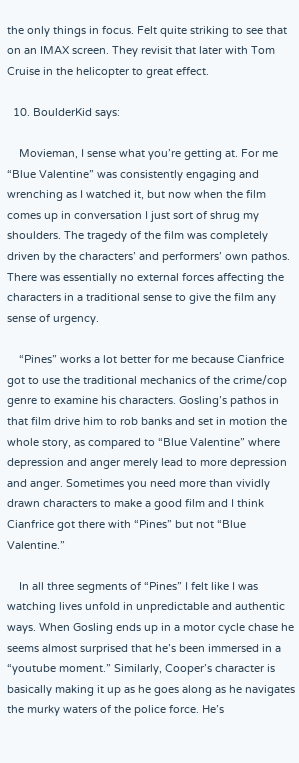the only things in focus. Felt quite striking to see that on an IMAX screen. They revisit that later with Tom Cruise in the helicopter to great effect.

  10. BoulderKid says:

    Movieman, I sense what you’re getting at. For me “Blue Valentine” was consistently engaging and wrenching as I watched it, but now when the film comes up in conversation I just sort of shrug my shoulders. The tragedy of the film was completely driven by the characters’ and performers’ own pathos. There was essentially no external forces affecting the characters in a traditional sense to give the film any sense of urgency.

    “Pines” works a lot better for me because Cianfrice got to use the traditional mechanics of the crime/cop genre to examine his characters. Gosling’s pathos in that film drive him to rob banks and set in motion the whole story, as compared to “Blue Valentine” where depression and anger merely lead to more depression and anger. Sometimes you need more than vividly drawn characters to make a good film and I think Cianfrice got there with “Pines” but not “Blue Valentine.”

    In all three segments of “Pines” I felt like I was watching lives unfold in unpredictable and authentic ways. When Gosling ends up in a motor cycle chase he seems almost surprised that he’s been immersed in a “youtube moment.” Similarly, Cooper’s character is basically making it up as he goes along as he navigates the murky waters of the police force. He’s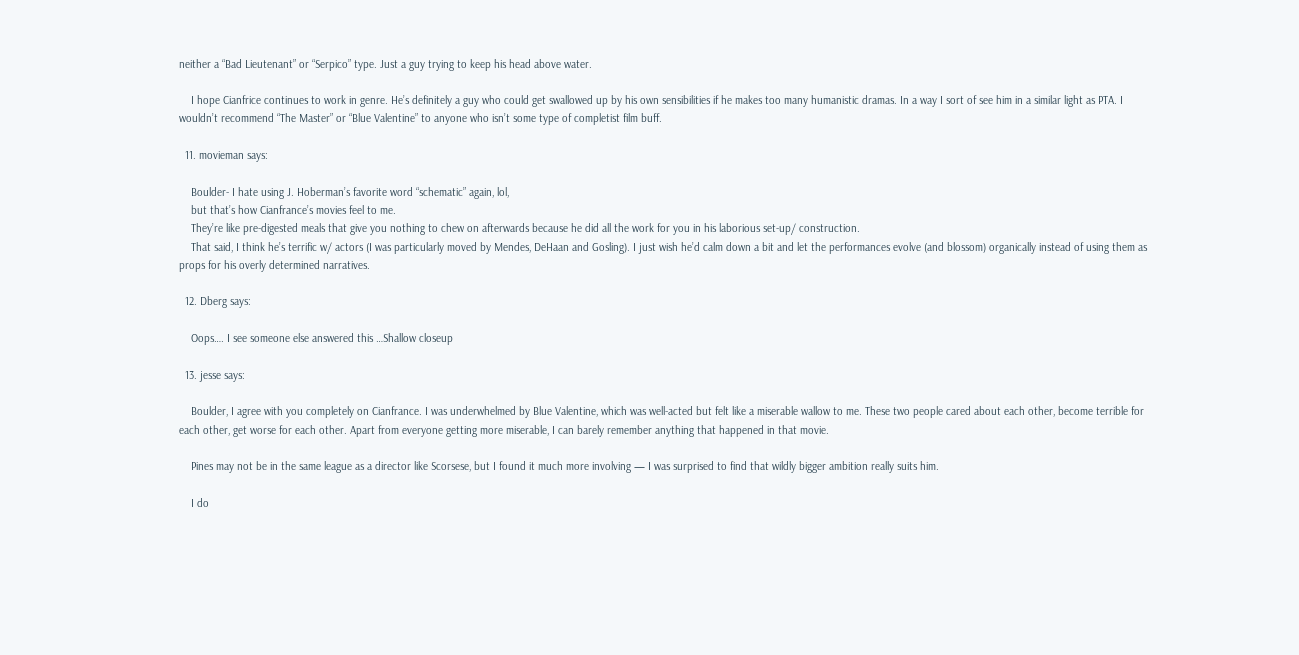neither a “Bad Lieutenant” or “Serpico” type. Just a guy trying to keep his head above water.

    I hope Cianfrice continues to work in genre. He’s definitely a guy who could get swallowed up by his own sensibilities if he makes too many humanistic dramas. In a way I sort of see him in a similar light as PTA. I wouldn’t recommend “The Master” or “Blue Valentine” to anyone who isn’t some type of completist film buff.

  11. movieman says:

    Boulder- I hate using J. Hoberman’s favorite word “schematic” again, lol,
    but that’s how Cianfrance’s movies feel to me.
    They’re like pre-digested meals that give you nothing to chew on afterwards because he did all the work for you in his laborious set-up/ construction.
    That said, I think he’s terrific w/ actors (I was particularly moved by Mendes, DeHaan and Gosling). I just wish he’d calm down a bit and let the performances evolve (and blossom) organically instead of using them as props for his overly determined narratives.

  12. Dberg says:

    Oops…. I see someone else answered this …Shallow closeup

  13. jesse says:

    Boulder, I agree with you completely on Cianfrance. I was underwhelmed by Blue Valentine, which was well-acted but felt like a miserable wallow to me. These two people cared about each other, become terrible for each other, get worse for each other. Apart from everyone getting more miserable, I can barely remember anything that happened in that movie.

    Pines may not be in the same league as a director like Scorsese, but I found it much more involving — I was surprised to find that wildly bigger ambition really suits him.

    I do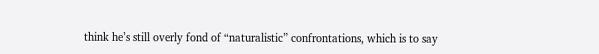think he’s still overly fond of “naturalistic” confrontations, which is to say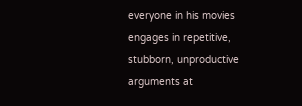everyone in his movies engages in repetitive, stubborn, unproductive arguments at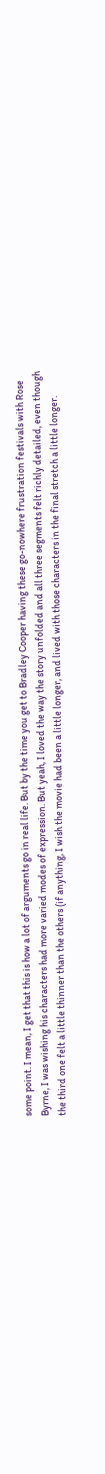some point. I mean, I get that this is how a lot of arguments go in real life. But by the time you get to Bradley Cooper having these go-nowhere frustration festivals with Rose Byrne, I was wishing his characters had more varied modes of expression. But yeah, I loved the way the story unfolded and all three segments felt richly detailed, even though the third one felt a little thinner than the others (if anything, I wish the movie had been a little longer, and lived with those characters in the final stretch a little longer.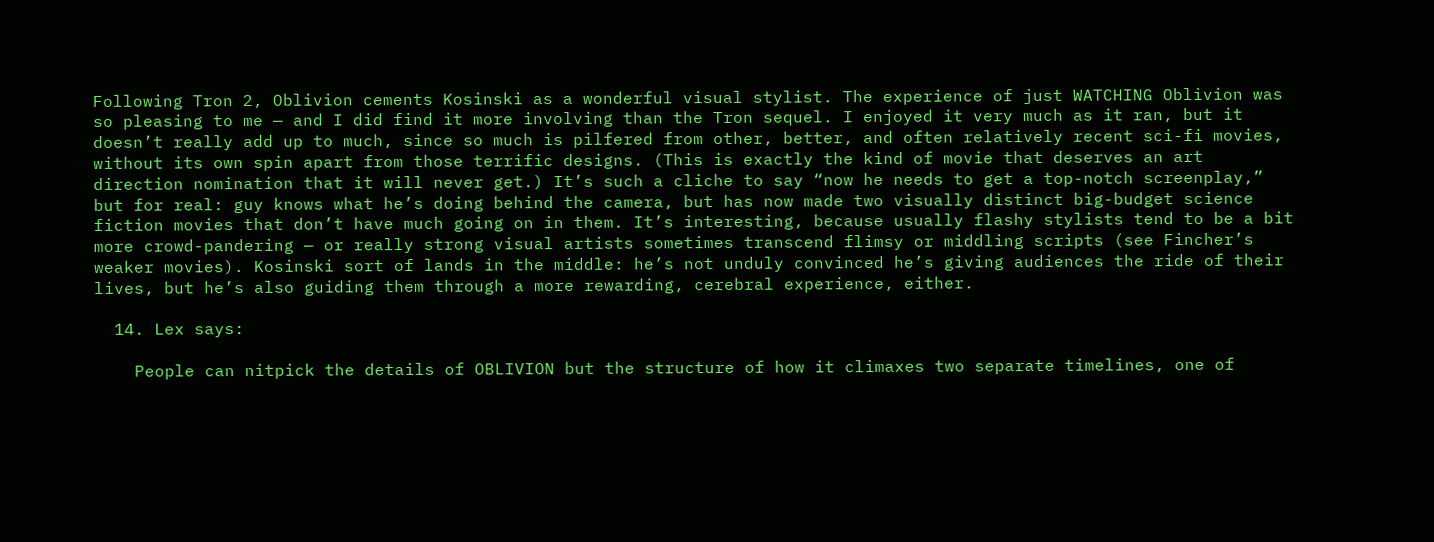Following Tron 2, Oblivion cements Kosinski as a wonderful visual stylist. The experience of just WATCHING Oblivion was so pleasing to me — and I did find it more involving than the Tron sequel. I enjoyed it very much as it ran, but it doesn’t really add up to much, since so much is pilfered from other, better, and often relatively recent sci-fi movies, without its own spin apart from those terrific designs. (This is exactly the kind of movie that deserves an art direction nomination that it will never get.) It’s such a cliche to say “now he needs to get a top-notch screenplay,” but for real: guy knows what he’s doing behind the camera, but has now made two visually distinct big-budget science fiction movies that don’t have much going on in them. It’s interesting, because usually flashy stylists tend to be a bit more crowd-pandering — or really strong visual artists sometimes transcend flimsy or middling scripts (see Fincher’s weaker movies). Kosinski sort of lands in the middle: he’s not unduly convinced he’s giving audiences the ride of their lives, but he’s also guiding them through a more rewarding, cerebral experience, either.

  14. Lex says:

    People can nitpick the details of OBLIVION but the structure of how it climaxes two separate timelines, one of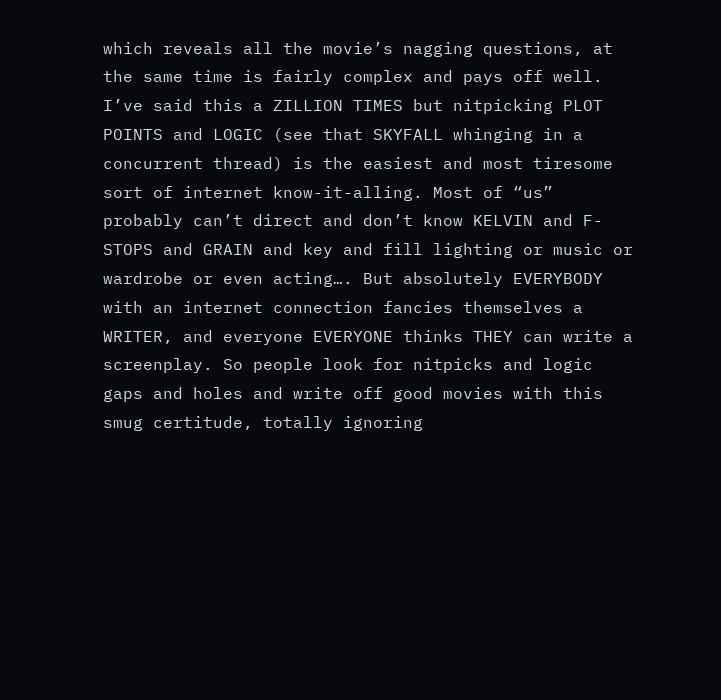which reveals all the movie’s nagging questions, at the same time is fairly complex and pays off well. I’ve said this a ZILLION TIMES but nitpicking PLOT POINTS and LOGIC (see that SKYFALL whinging in a concurrent thread) is the easiest and most tiresome sort of internet know-it-alling. Most of “us” probably can’t direct and don’t know KELVIN and F-STOPS and GRAIN and key and fill lighting or music or wardrobe or even acting…. But absolutely EVERYBODY with an internet connection fancies themselves a WRITER, and everyone EVERYONE thinks THEY can write a screenplay. So people look for nitpicks and logic gaps and holes and write off good movies with this smug certitude, totally ignoring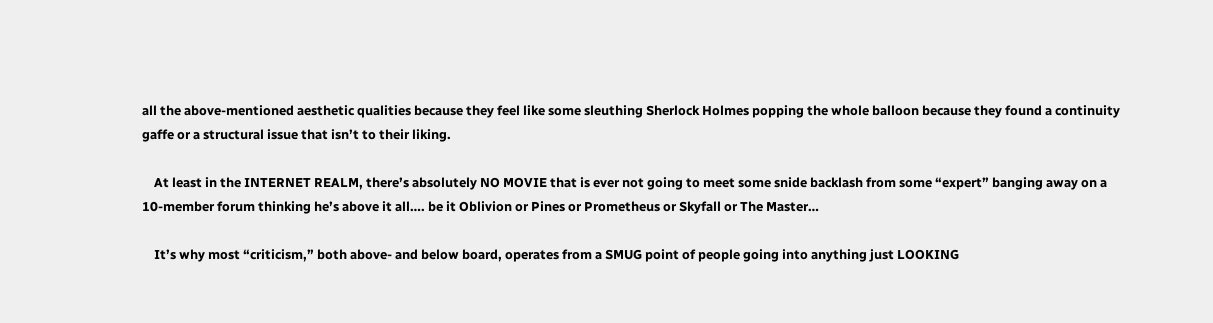all the above-mentioned aesthetic qualities because they feel like some sleuthing Sherlock Holmes popping the whole balloon because they found a continuity gaffe or a structural issue that isn’t to their liking.

    At least in the INTERNET REALM, there’s absolutely NO MOVIE that is ever not going to meet some snide backlash from some “expert” banging away on a 10-member forum thinking he’s above it all…. be it Oblivion or Pines or Prometheus or Skyfall or The Master…

    It’s why most “criticism,” both above- and below board, operates from a SMUG point of people going into anything just LOOKING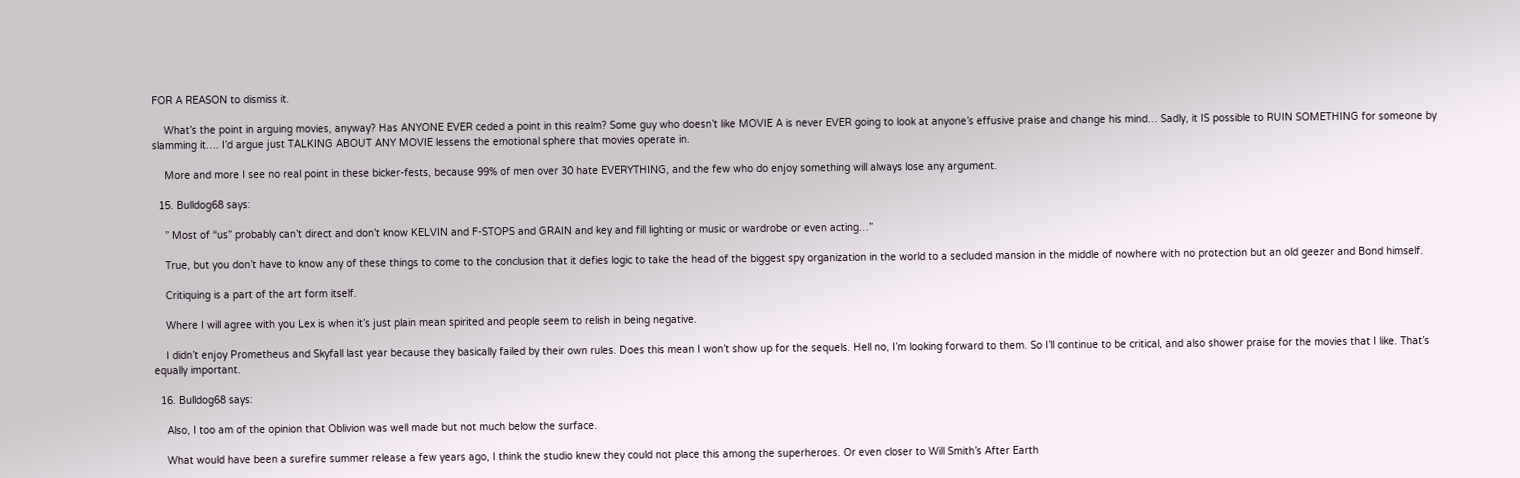FOR A REASON to dismiss it.

    What’s the point in arguing movies, anyway? Has ANYONE EVER ceded a point in this realm? Some guy who doesn’t like MOVIE A is never EVER going to look at anyone’s effusive praise and change his mind… Sadly, it IS possible to RUIN SOMETHING for someone by slamming it…. I’d argue just TALKING ABOUT ANY MOVIE lessens the emotional sphere that movies operate in.

    More and more I see no real point in these bicker-fests, because 99% of men over 30 hate EVERYTHING, and the few who do enjoy something will always lose any argument.

  15. Bulldog68 says:

    ” Most of “us” probably can’t direct and don’t know KELVIN and F-STOPS and GRAIN and key and fill lighting or music or wardrobe or even acting…”

    True, but you don’t have to know any of these things to come to the conclusion that it defies logic to take the head of the biggest spy organization in the world to a secluded mansion in the middle of nowhere with no protection but an old geezer and Bond himself.

    Critiquing is a part of the art form itself.

    Where I will agree with you Lex is when it’s just plain mean spirited and people seem to relish in being negative.

    I didn’t enjoy Prometheus and Skyfall last year because they basically failed by their own rules. Does this mean I won’t show up for the sequels. Hell no, I’m looking forward to them. So I’ll continue to be critical, and also shower praise for the movies that I like. That’s equally important.

  16. Bulldog68 says:

    Also, I too am of the opinion that Oblivion was well made but not much below the surface.

    What would have been a surefire summer release a few years ago, I think the studio knew they could not place this among the superheroes. Or even closer to Will Smith’s After Earth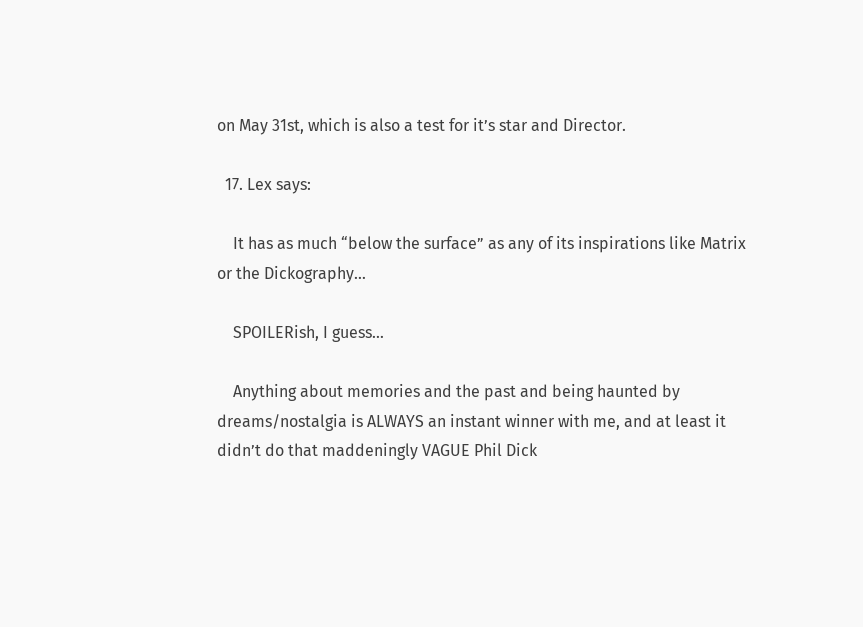on May 31st, which is also a test for it’s star and Director.

  17. Lex says:

    It has as much “below the surface” as any of its inspirations like Matrix or the Dickography…

    SPOILERish, I guess…

    Anything about memories and the past and being haunted by dreams/nostalgia is ALWAYS an instant winner with me, and at least it didn’t do that maddeningly VAGUE Phil Dick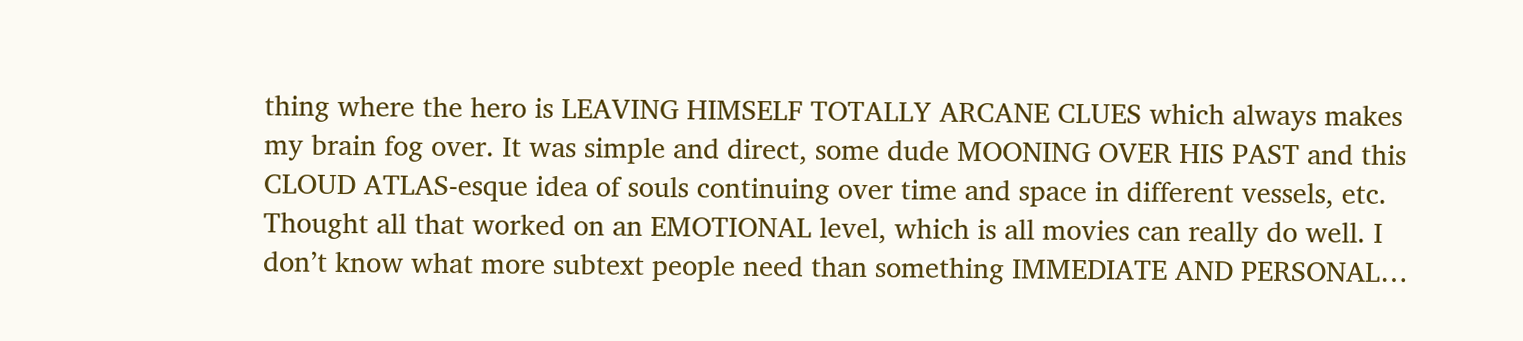thing where the hero is LEAVING HIMSELF TOTALLY ARCANE CLUES which always makes my brain fog over. It was simple and direct, some dude MOONING OVER HIS PAST and this CLOUD ATLAS-esque idea of souls continuing over time and space in different vessels, etc. Thought all that worked on an EMOTIONAL level, which is all movies can really do well. I don’t know what more subtext people need than something IMMEDIATE AND PERSONAL…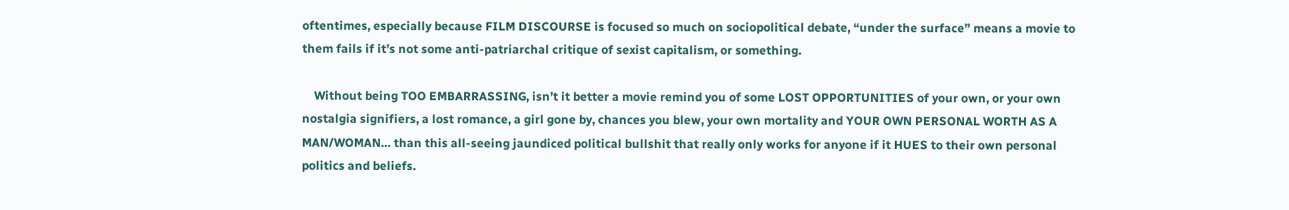oftentimes, especially because FILM DISCOURSE is focused so much on sociopolitical debate, “under the surface” means a movie to them fails if it’s not some anti-patriarchal critique of sexist capitalism, or something.

    Without being TOO EMBARRASSING, isn’t it better a movie remind you of some LOST OPPORTUNITIES of your own, or your own nostalgia signifiers, a lost romance, a girl gone by, chances you blew, your own mortality and YOUR OWN PERSONAL WORTH AS A MAN/WOMAN… than this all-seeing jaundiced political bullshit that really only works for anyone if it HUES to their own personal politics and beliefs.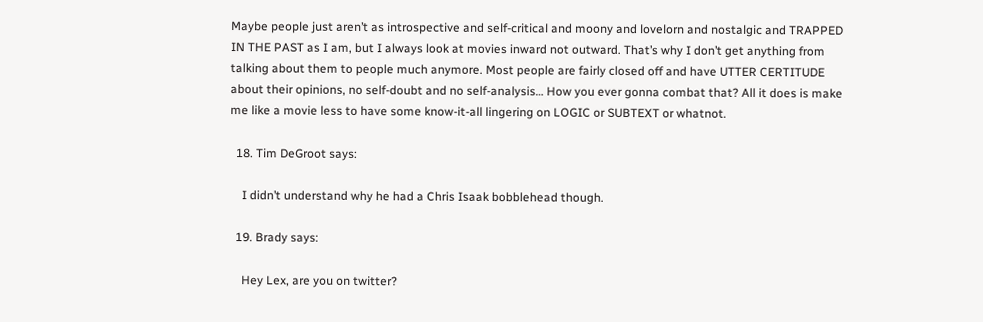Maybe people just aren’t as introspective and self-critical and moony and lovelorn and nostalgic and TRAPPED IN THE PAST as I am, but I always look at movies inward not outward. That’s why I don’t get anything from talking about them to people much anymore. Most people are fairly closed off and have UTTER CERTITUDE about their opinions, no self-doubt and no self-analysis… How you ever gonna combat that? All it does is make me like a movie less to have some know-it-all lingering on LOGIC or SUBTEXT or whatnot.

  18. Tim DeGroot says:

    I didn’t understand why he had a Chris Isaak bobblehead though.

  19. Brady says:

    Hey Lex, are you on twitter?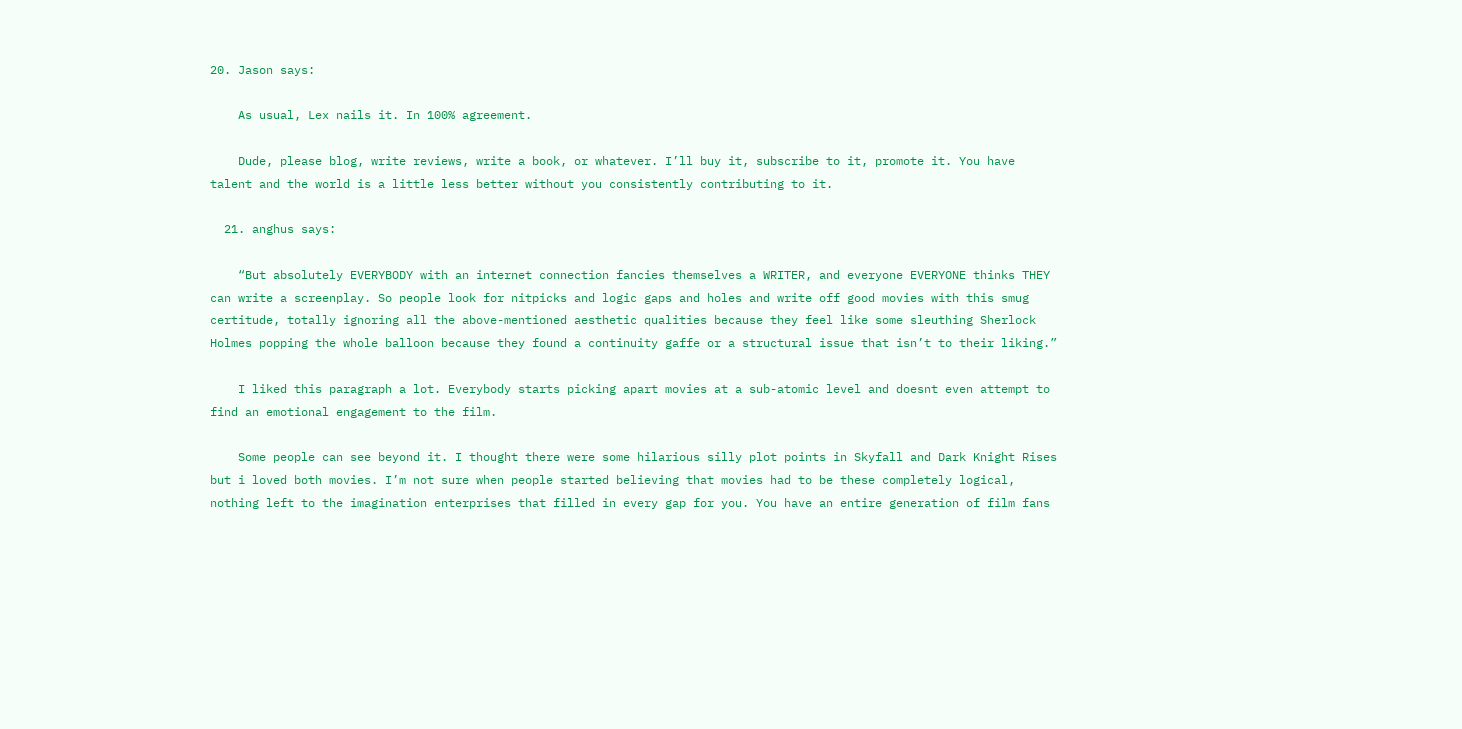20. Jason says:

    As usual, Lex nails it. In 100% agreement.

    Dude, please blog, write reviews, write a book, or whatever. I’ll buy it, subscribe to it, promote it. You have talent and the world is a little less better without you consistently contributing to it.

  21. anghus says:

    “But absolutely EVERYBODY with an internet connection fancies themselves a WRITER, and everyone EVERYONE thinks THEY can write a screenplay. So people look for nitpicks and logic gaps and holes and write off good movies with this smug certitude, totally ignoring all the above-mentioned aesthetic qualities because they feel like some sleuthing Sherlock Holmes popping the whole balloon because they found a continuity gaffe or a structural issue that isn’t to their liking.”

    I liked this paragraph a lot. Everybody starts picking apart movies at a sub-atomic level and doesnt even attempt to find an emotional engagement to the film.

    Some people can see beyond it. I thought there were some hilarious silly plot points in Skyfall and Dark Knight Rises but i loved both movies. I’m not sure when people started believing that movies had to be these completely logical, nothing left to the imagination enterprises that filled in every gap for you. You have an entire generation of film fans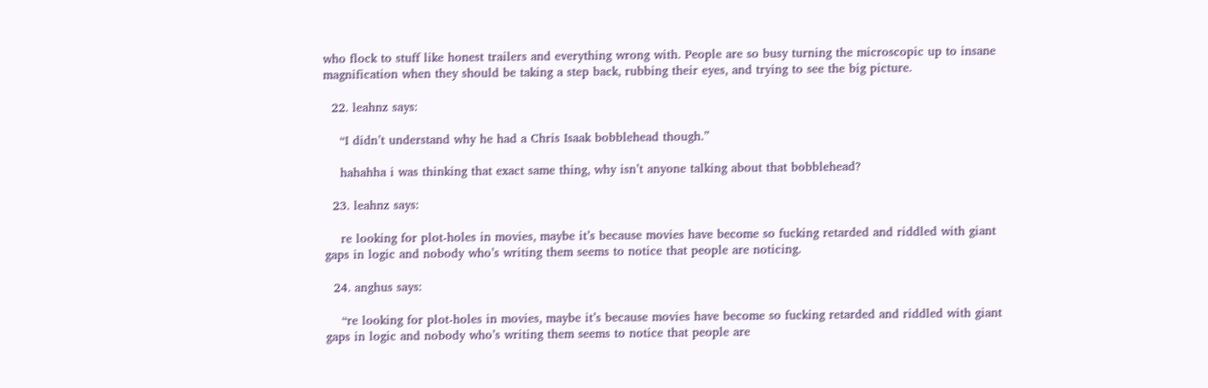who flock to stuff like honest trailers and everything wrong with. People are so busy turning the microscopic up to insane magnification when they should be taking a step back, rubbing their eyes, and trying to see the big picture.

  22. leahnz says:

    “I didn’t understand why he had a Chris Isaak bobblehead though.”

    hahahha i was thinking that exact same thing, why isn’t anyone talking about that bobblehead?

  23. leahnz says:

    re looking for plot-holes in movies, maybe it’s because movies have become so fucking retarded and riddled with giant gaps in logic and nobody who’s writing them seems to notice that people are noticing.

  24. anghus says:

    “re looking for plot-holes in movies, maybe it’s because movies have become so fucking retarded and riddled with giant gaps in logic and nobody who’s writing them seems to notice that people are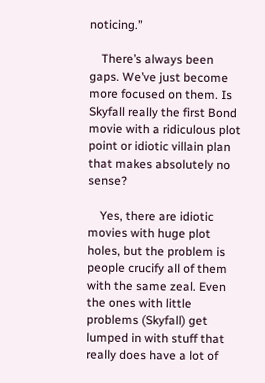noticing.”

    There’s always been gaps. We’ve just become more focused on them. Is Skyfall really the first Bond movie with a ridiculous plot point or idiotic villain plan that makes absolutely no sense?

    Yes, there are idiotic movies with huge plot holes, but the problem is people crucify all of them with the same zeal. Even the ones with little problems (Skyfall) get lumped in with stuff that really does have a lot of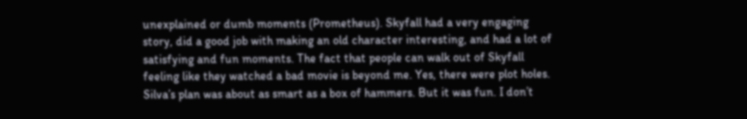unexplained or dumb moments (Prometheus). Skyfall had a very engaging story, did a good job with making an old character interesting, and had a lot of satisfying and fun moments. The fact that people can walk out of Skyfall feeling like they watched a bad movie is beyond me. Yes, there were plot holes. Silva’s plan was about as smart as a box of hammers. But it was fun. I don’t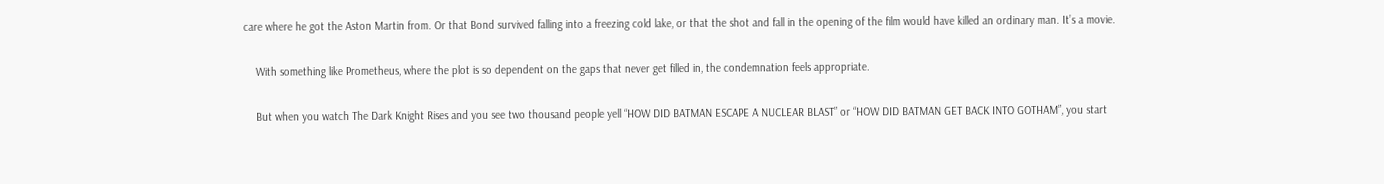care where he got the Aston Martin from. Or that Bond survived falling into a freezing cold lake, or that the shot and fall in the opening of the film would have killed an ordinary man. It’s a movie.

    With something like Prometheus, where the plot is so dependent on the gaps that never get filled in, the condemnation feels appropriate.

    But when you watch The Dark Knight Rises and you see two thousand people yell “HOW DID BATMAN ESCAPE A NUCLEAR BLAST” or “HOW DID BATMAN GET BACK INTO GOTHAM”, you start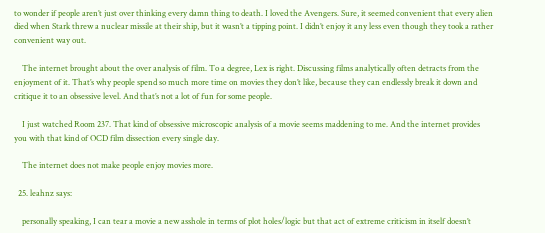to wonder if people aren’t just over thinking every damn thing to death. I loved the Avengers. Sure, it seemed convenient that every alien died when Stark threw a nuclear missile at their ship, but it wasn’t a tipping point. I didn’t enjoy it any less even though they took a rather convenient way out.

    The internet brought about the over analysis of film. To a degree, Lex is right. Discussing films analytically often detracts from the enjoyment of it. That’s why people spend so much more time on movies they don’t like, because they can endlessly break it down and critique it to an obsessive level. And that’s not a lot of fun for some people.

    I just watched Room 237. That kind of obsessive microscopic analysis of a movie seems maddening to me. And the internet provides you with that kind of OCD film dissection every single day.

    The internet does not make people enjoy movies more.

  25. leahnz says:

    personally speaking, I can tear a movie a new asshole in terms of plot holes/logic but that act of extreme criticism in itself doesn’t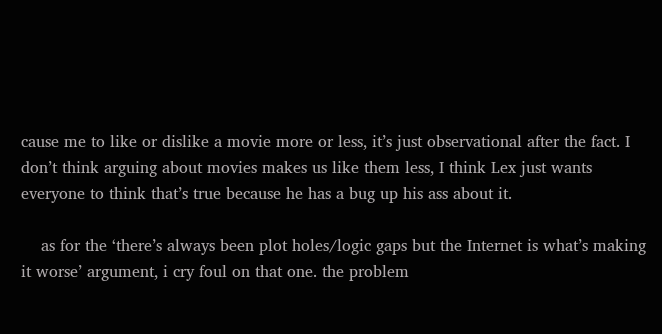cause me to like or dislike a movie more or less, it’s just observational after the fact. I don’t think arguing about movies makes us like them less, I think Lex just wants everyone to think that’s true because he has a bug up his ass about it.

    as for the ‘there’s always been plot holes/logic gaps but the Internet is what’s making it worse’ argument, i cry foul on that one. the problem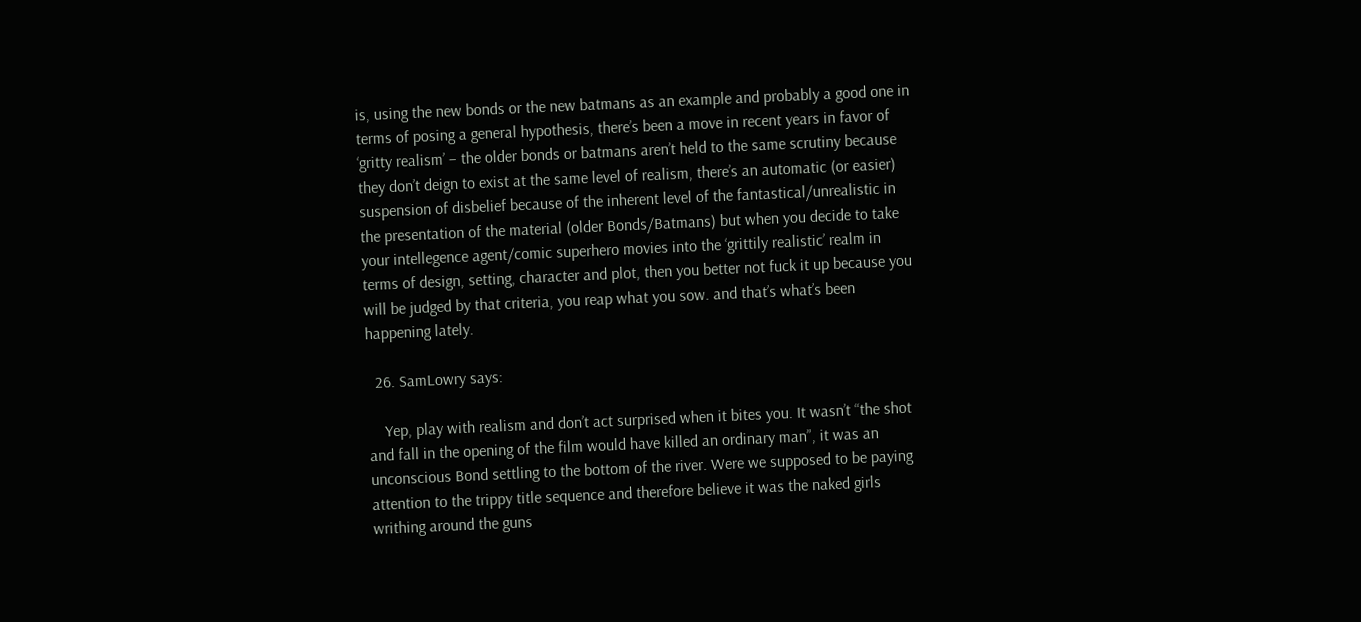is, using the new bonds or the new batmans as an example and probably a good one in terms of posing a general hypothesis, there’s been a move in recent years in favor of ‘gritty realism’ – the older bonds or batmans aren’t held to the same scrutiny because they don’t deign to exist at the same level of realism, there’s an automatic (or easier) suspension of disbelief because of the inherent level of the fantastical/unrealistic in the presentation of the material (older Bonds/Batmans) but when you decide to take your intellegence agent/comic superhero movies into the ‘grittily realistic’ realm in terms of design, setting, character and plot, then you better not fuck it up because you will be judged by that criteria, you reap what you sow. and that’s what’s been happening lately.

  26. SamLowry says:

    Yep, play with realism and don’t act surprised when it bites you. It wasn’t “the shot and fall in the opening of the film would have killed an ordinary man”, it was an unconscious Bond settling to the bottom of the river. Were we supposed to be paying attention to the trippy title sequence and therefore believe it was the naked girls writhing around the guns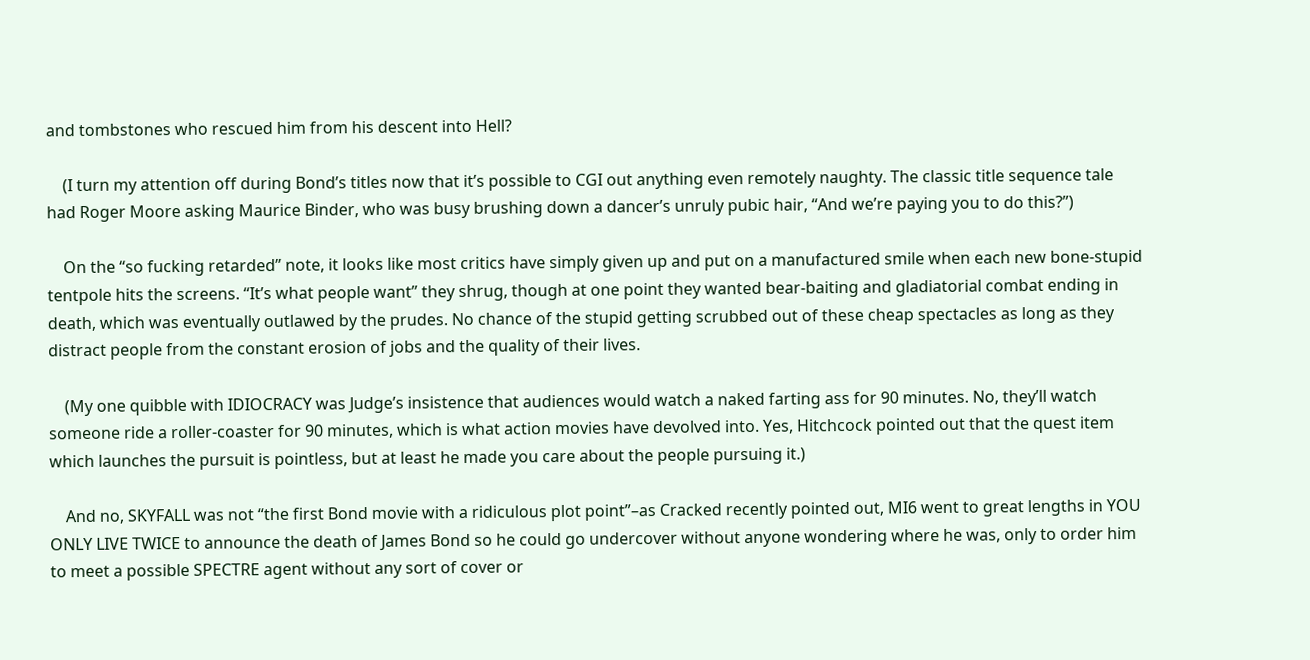and tombstones who rescued him from his descent into Hell?

    (I turn my attention off during Bond’s titles now that it’s possible to CGI out anything even remotely naughty. The classic title sequence tale had Roger Moore asking Maurice Binder, who was busy brushing down a dancer’s unruly pubic hair, “And we’re paying you to do this?”)

    On the “so fucking retarded” note, it looks like most critics have simply given up and put on a manufactured smile when each new bone-stupid tentpole hits the screens. “It’s what people want” they shrug, though at one point they wanted bear-baiting and gladiatorial combat ending in death, which was eventually outlawed by the prudes. No chance of the stupid getting scrubbed out of these cheap spectacles as long as they distract people from the constant erosion of jobs and the quality of their lives.

    (My one quibble with IDIOCRACY was Judge’s insistence that audiences would watch a naked farting ass for 90 minutes. No, they’ll watch someone ride a roller-coaster for 90 minutes, which is what action movies have devolved into. Yes, Hitchcock pointed out that the quest item which launches the pursuit is pointless, but at least he made you care about the people pursuing it.)

    And no, SKYFALL was not “the first Bond movie with a ridiculous plot point”–as Cracked recently pointed out, MI6 went to great lengths in YOU ONLY LIVE TWICE to announce the death of James Bond so he could go undercover without anyone wondering where he was, only to order him to meet a possible SPECTRE agent without any sort of cover or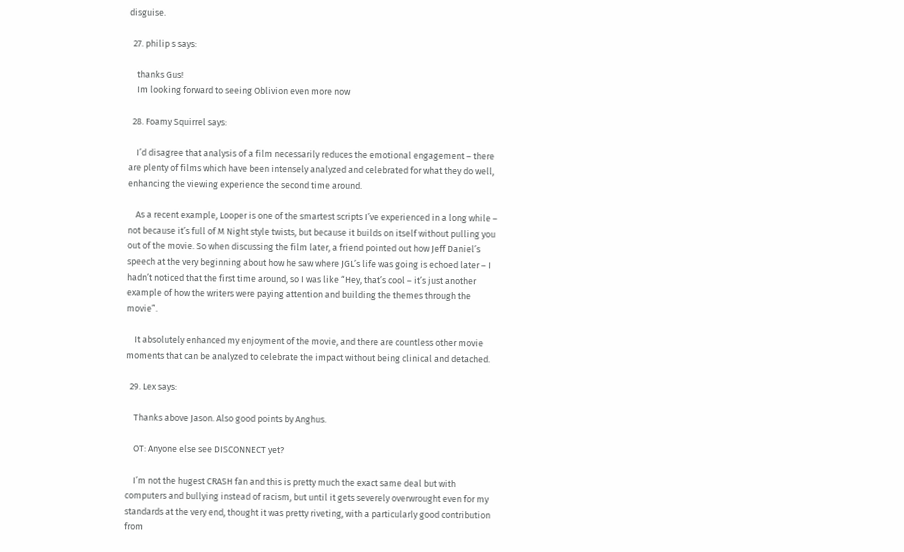disguise.

  27. philip s says:

    thanks Gus!
    Im looking forward to seeing Oblivion even more now

  28. Foamy Squirrel says:

    I’d disagree that analysis of a film necessarily reduces the emotional engagement – there are plenty of films which have been intensely analyzed and celebrated for what they do well, enhancing the viewing experience the second time around.

    As a recent example, Looper is one of the smartest scripts I’ve experienced in a long while – not because it’s full of M Night style twists, but because it builds on itself without pulling you out of the movie. So when discussing the film later, a friend pointed out how Jeff Daniel’s speech at the very beginning about how he saw where JGL’s life was going is echoed later – I hadn’t noticed that the first time around, so I was like “Hey, that’s cool – it’s just another example of how the writers were paying attention and building the themes through the movie”.

    It absolutely enhanced my enjoyment of the movie, and there are countless other movie moments that can be analyzed to celebrate the impact without being clinical and detached.

  29. Lex says:

    Thanks above Jason. Also good points by Anghus.

    OT: Anyone else see DISCONNECT yet?

    I’m not the hugest CRASH fan and this is pretty much the exact same deal but with computers and bullying instead of racism, but until it gets severely overwrought even for my standards at the very end, thought it was pretty riveting, with a particularly good contribution from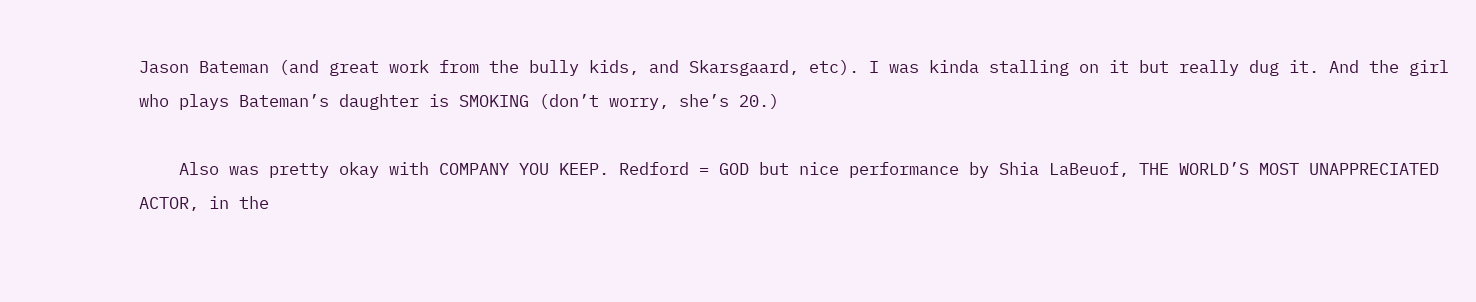Jason Bateman (and great work from the bully kids, and Skarsgaard, etc). I was kinda stalling on it but really dug it. And the girl who plays Bateman’s daughter is SMOKING (don’t worry, she’s 20.)

    Also was pretty okay with COMPANY YOU KEEP. Redford = GOD but nice performance by Shia LaBeuof, THE WORLD’S MOST UNAPPRECIATED ACTOR, in the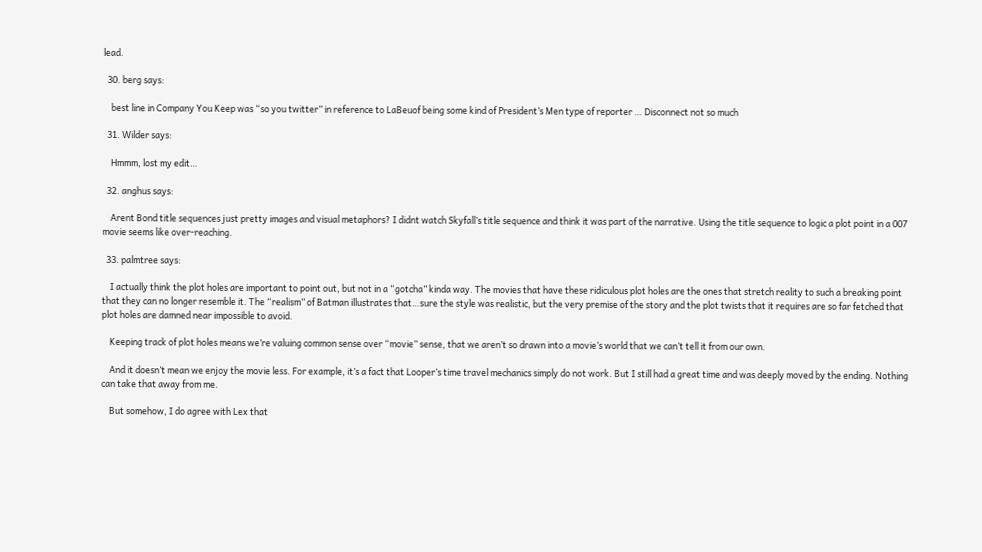lead.

  30. berg says:

    best line in Company You Keep was “so you twitter” in reference to LaBeuof being some kind of President’s Men type of reporter … Disconnect not so much

  31. Wilder says:

    Hmmm, lost my edit…

  32. anghus says:

    Arent Bond title sequences just pretty images and visual metaphors? I didnt watch Skyfall’s title sequence and think it was part of the narrative. Using the title sequence to logic a plot point in a 007 movie seems like over-reaching.

  33. palmtree says:

    I actually think the plot holes are important to point out, but not in a “gotcha” kinda way. The movies that have these ridiculous plot holes are the ones that stretch reality to such a breaking point that they can no longer resemble it. The “realism” of Batman illustrates that…sure the style was realistic, but the very premise of the story and the plot twists that it requires are so far fetched that plot holes are damned near impossible to avoid.

    Keeping track of plot holes means we’re valuing common sense over “movie” sense, that we aren’t so drawn into a movie’s world that we can’t tell it from our own.

    And it doesn’t mean we enjoy the movie less. For example, it’s a fact that Looper’s time travel mechanics simply do not work. But I still had a great time and was deeply moved by the ending. Nothing can take that away from me.

    But somehow, I do agree with Lex that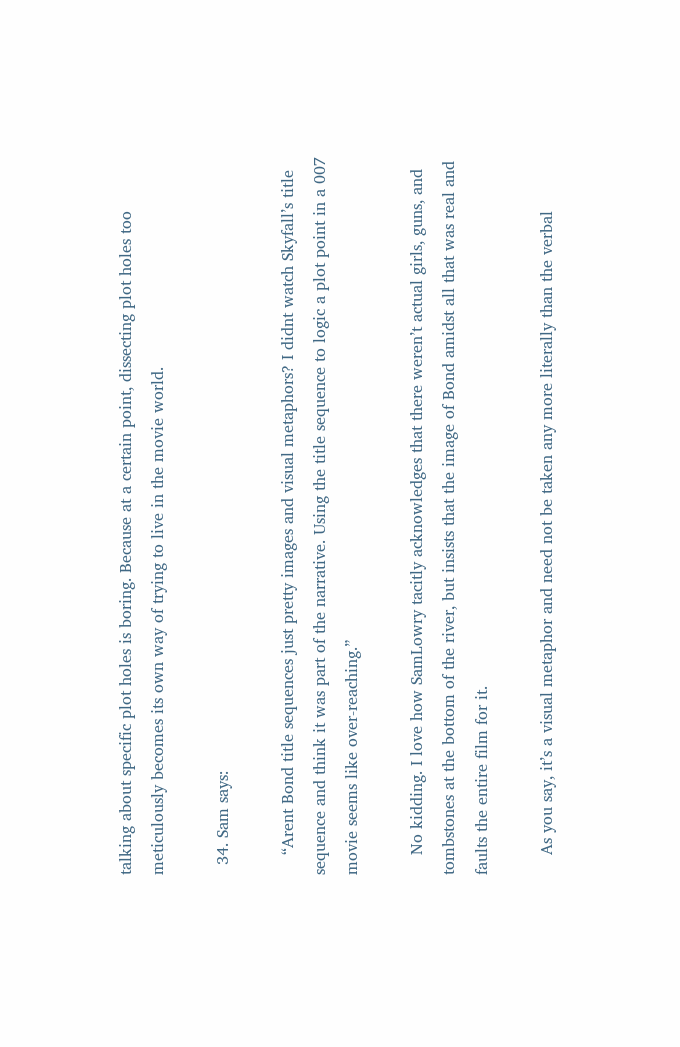talking about specific plot holes is boring. Because at a certain point, dissecting plot holes too meticulously becomes its own way of trying to live in the movie world.

  34. Sam says:

    “Arent Bond title sequences just pretty images and visual metaphors? I didnt watch Skyfall’s title sequence and think it was part of the narrative. Using the title sequence to logic a plot point in a 007 movie seems like over-reaching.”

    No kidding. I love how SamLowry tacitly acknowledges that there weren’t actual girls, guns, and tombstones at the bottom of the river, but insists that the image of Bond amidst all that was real and faults the entire film for it.

    As you say, it’s a visual metaphor and need not be taken any more literally than the verbal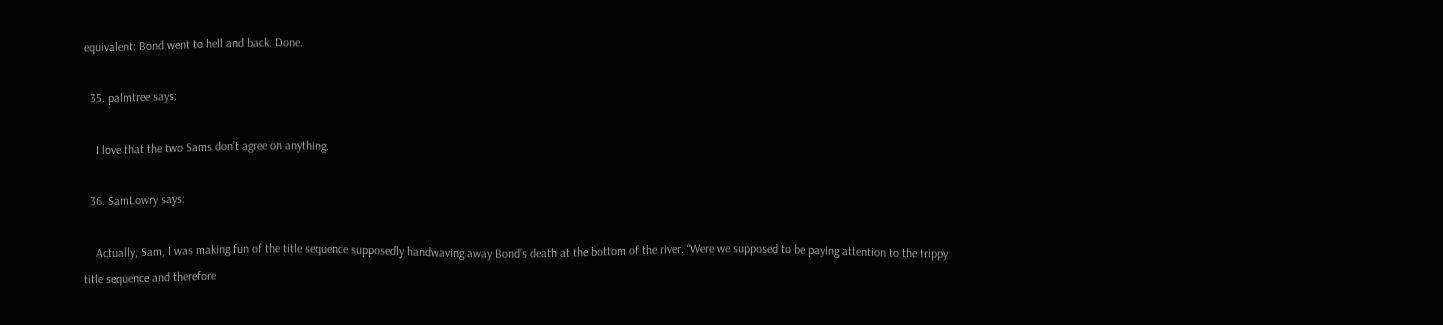equivalent: Bond went to hell and back. Done.

  35. palmtree says:

    I love that the two Sams don’t agree on anything.

  36. SamLowry says:

    Actually, Sam, I was making fun of the title sequence supposedly handwaving away Bond’s death at the bottom of the river. “Were we supposed to be paying attention to the trippy title sequence and therefore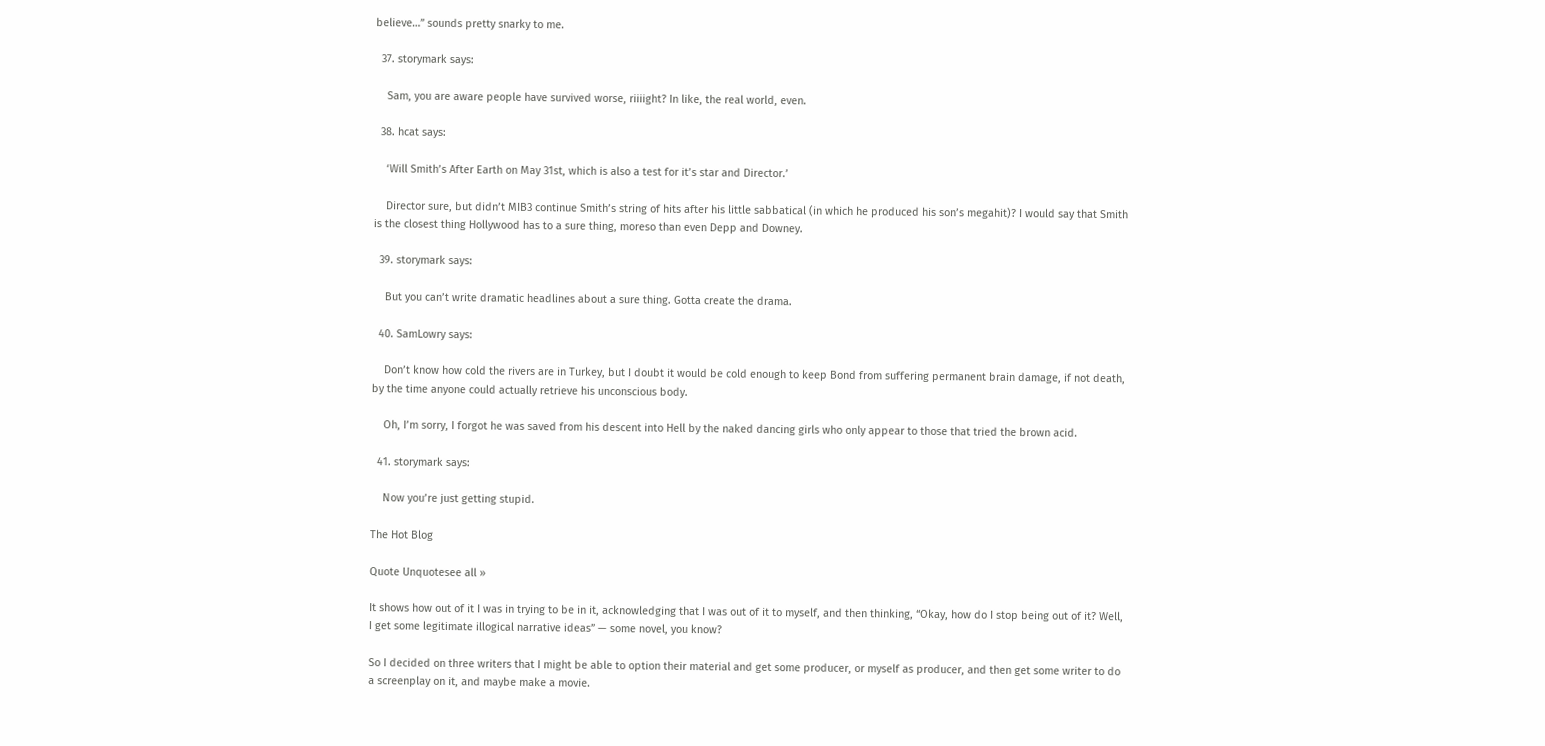believe…” sounds pretty snarky to me.

  37. storymark says:

    Sam, you are aware people have survived worse, riiiight? In like, the real world, even.

  38. hcat says:

    ‘Will Smith’s After Earth on May 31st, which is also a test for it’s star and Director.’

    Director sure, but didn’t MIB3 continue Smith’s string of hits after his little sabbatical (in which he produced his son’s megahit)? I would say that Smith is the closest thing Hollywood has to a sure thing, moreso than even Depp and Downey.

  39. storymark says:

    But you can’t write dramatic headlines about a sure thing. Gotta create the drama.

  40. SamLowry says:

    Don’t know how cold the rivers are in Turkey, but I doubt it would be cold enough to keep Bond from suffering permanent brain damage, if not death, by the time anyone could actually retrieve his unconscious body.

    Oh, I’m sorry, I forgot he was saved from his descent into Hell by the naked dancing girls who only appear to those that tried the brown acid.

  41. storymark says:

    Now you’re just getting stupid.

The Hot Blog

Quote Unquotesee all »

It shows how out of it I was in trying to be in it, acknowledging that I was out of it to myself, and then thinking, “Okay, how do I stop being out of it? Well, I get some legitimate illogical narrative ideas” — some novel, you know?

So I decided on three writers that I might be able to option their material and get some producer, or myself as producer, and then get some writer to do a screenplay on it, and maybe make a movie.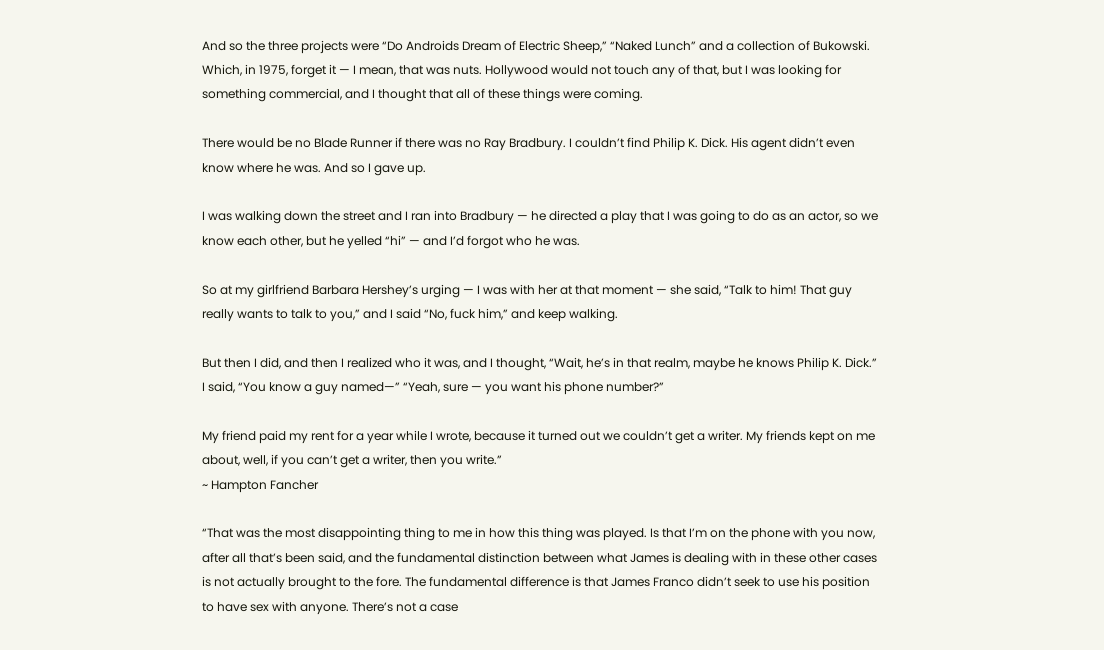And so the three projects were “Do Androids Dream of Electric Sheep,” “Naked Lunch” and a collection of Bukowski. Which, in 1975, forget it — I mean, that was nuts. Hollywood would not touch any of that, but I was looking for something commercial, and I thought that all of these things were coming.

There would be no Blade Runner if there was no Ray Bradbury. I couldn’t find Philip K. Dick. His agent didn’t even know where he was. And so I gave up.

I was walking down the street and I ran into Bradbury — he directed a play that I was going to do as an actor, so we know each other, but he yelled “hi” — and I’d forgot who he was.

So at my girlfriend Barbara Hershey’s urging — I was with her at that moment — she said, “Talk to him! That guy really wants to talk to you,” and I said “No, fuck him,” and keep walking.

But then I did, and then I realized who it was, and I thought, “Wait, he’s in that realm, maybe he knows Philip K. Dick.” I said, “You know a guy named—” “Yeah, sure — you want his phone number?”

My friend paid my rent for a year while I wrote, because it turned out we couldn’t get a writer. My friends kept on me about, well, if you can’t get a writer, then you write.”
~ Hampton Fancher

“That was the most disappointing thing to me in how this thing was played. Is that I’m on the phone with you now, after all that’s been said, and the fundamental distinction between what James is dealing with in these other cases is not actually brought to the fore. The fundamental difference is that James Franco didn’t seek to use his position to have sex with anyone. There’s not a case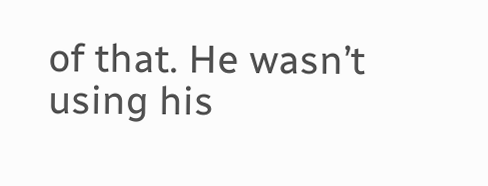of that. He wasn’t using his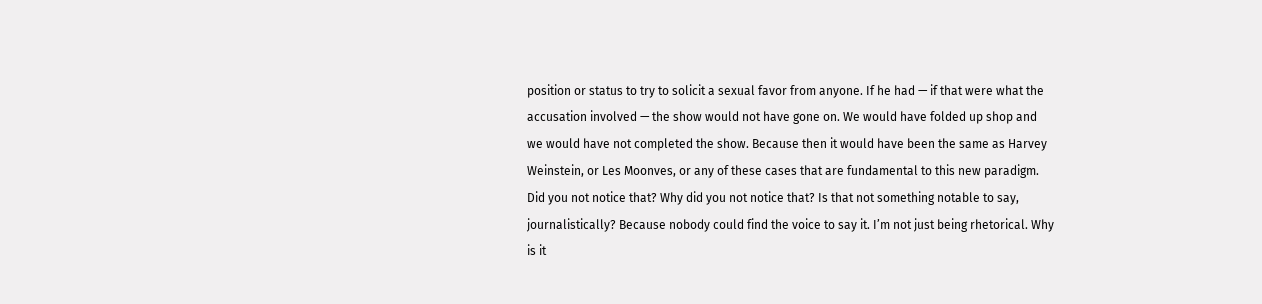position or status to try to solicit a sexual favor from anyone. If he had — if that were what the accusation involved — the show would not have gone on. We would have folded up shop and we would have not completed the show. Because then it would have been the same as Harvey Weinstein, or Les Moonves, or any of these cases that are fundamental to this new paradigm. Did you not notice that? Why did you not notice that? Is that not something notable to say, journalistically? Because nobody could find the voice to say it. I’m not just being rhetorical. Why is it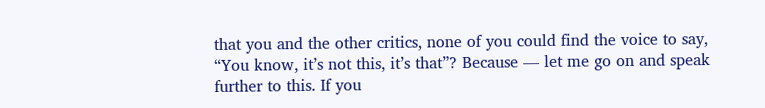that you and the other critics, none of you could find the voice to say, “You know, it’s not this, it’s that”? Because — let me go on and speak further to this. If you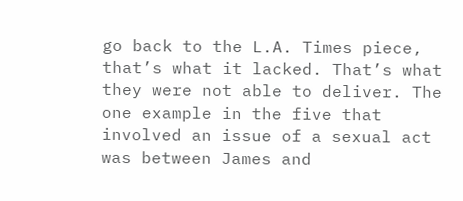go back to the L.A. Times piece, that’s what it lacked. That’s what they were not able to deliver. The one example in the five that involved an issue of a sexual act was between James and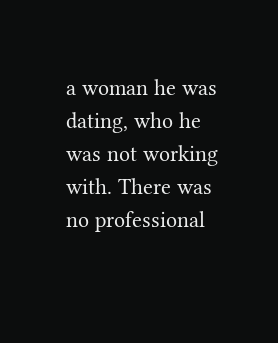a woman he was dating, who he was not working with. There was no professional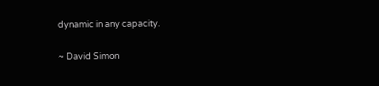dynamic in any capacity.

~ David Simon